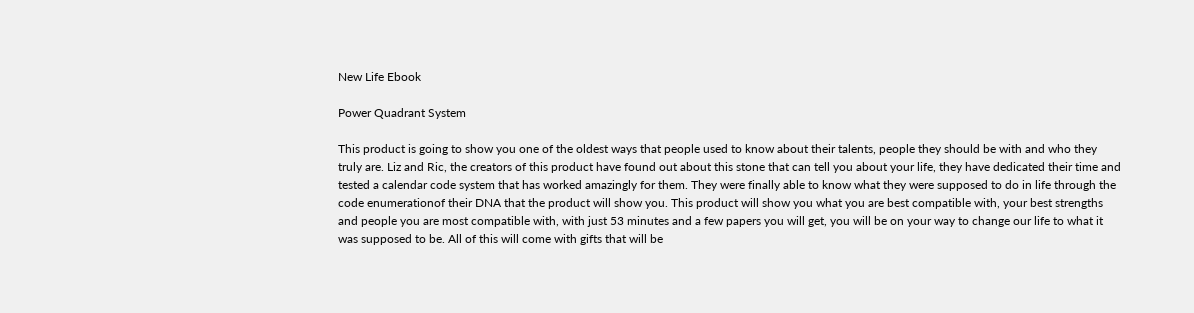New Life Ebook

Power Quadrant System

This product is going to show you one of the oldest ways that people used to know about their talents, people they should be with and who they truly are. Liz and Ric, the creators of this product have found out about this stone that can tell you about your life, they have dedicated their time and tested a calendar code system that has worked amazingly for them. They were finally able to know what they were supposed to do in life through the code enumerationof their DNA that the product will show you. This product will show you what you are best compatible with, your best strengths and people you are most compatible with, with just 53 minutes and a few papers you will get, you will be on your way to change our life to what it was supposed to be. All of this will come with gifts that will be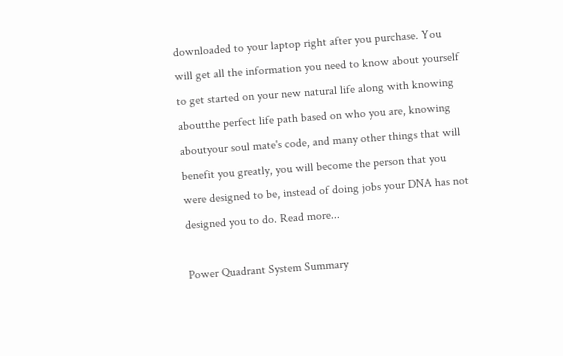downloaded to your laptop right after you purchase. You will get all the information you need to know about yourself to get started on your new natural life along with knowing aboutthe perfect life path based on who you are, knowing aboutyour soul mate's code, and many other things that will benefit you greatly, you will become the person that you were designed to be, instead of doing jobs your DNA has not designed you to do. Read more...

Power Quadrant System Summary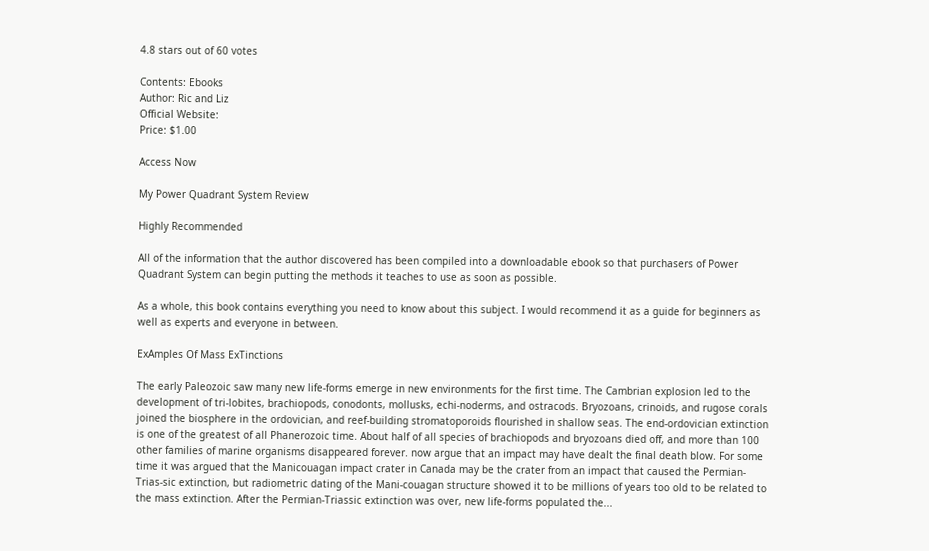4.8 stars out of 60 votes

Contents: Ebooks
Author: Ric and Liz
Official Website:
Price: $1.00

Access Now

My Power Quadrant System Review

Highly Recommended

All of the information that the author discovered has been compiled into a downloadable ebook so that purchasers of Power Quadrant System can begin putting the methods it teaches to use as soon as possible.

As a whole, this book contains everything you need to know about this subject. I would recommend it as a guide for beginners as well as experts and everyone in between.

ExAmples Of Mass ExTinctions

The early Paleozoic saw many new life-forms emerge in new environments for the first time. The Cambrian explosion led to the development of tri-lobites, brachiopods, conodonts, mollusks, echi-noderms, and ostracods. Bryozoans, crinoids, and rugose corals joined the biosphere in the ordovician, and reef-building stromatoporoids flourished in shallow seas. The end-ordovician extinction is one of the greatest of all Phanerozoic time. About half of all species of brachiopods and bryozoans died off, and more than 100 other families of marine organisms disappeared forever. now argue that an impact may have dealt the final death blow. For some time it was argued that the Manicouagan impact crater in Canada may be the crater from an impact that caused the Permian-Trias-sic extinction, but radiometric dating of the Mani-couagan structure showed it to be millions of years too old to be related to the mass extinction. After the Permian-Triassic extinction was over, new life-forms populated the...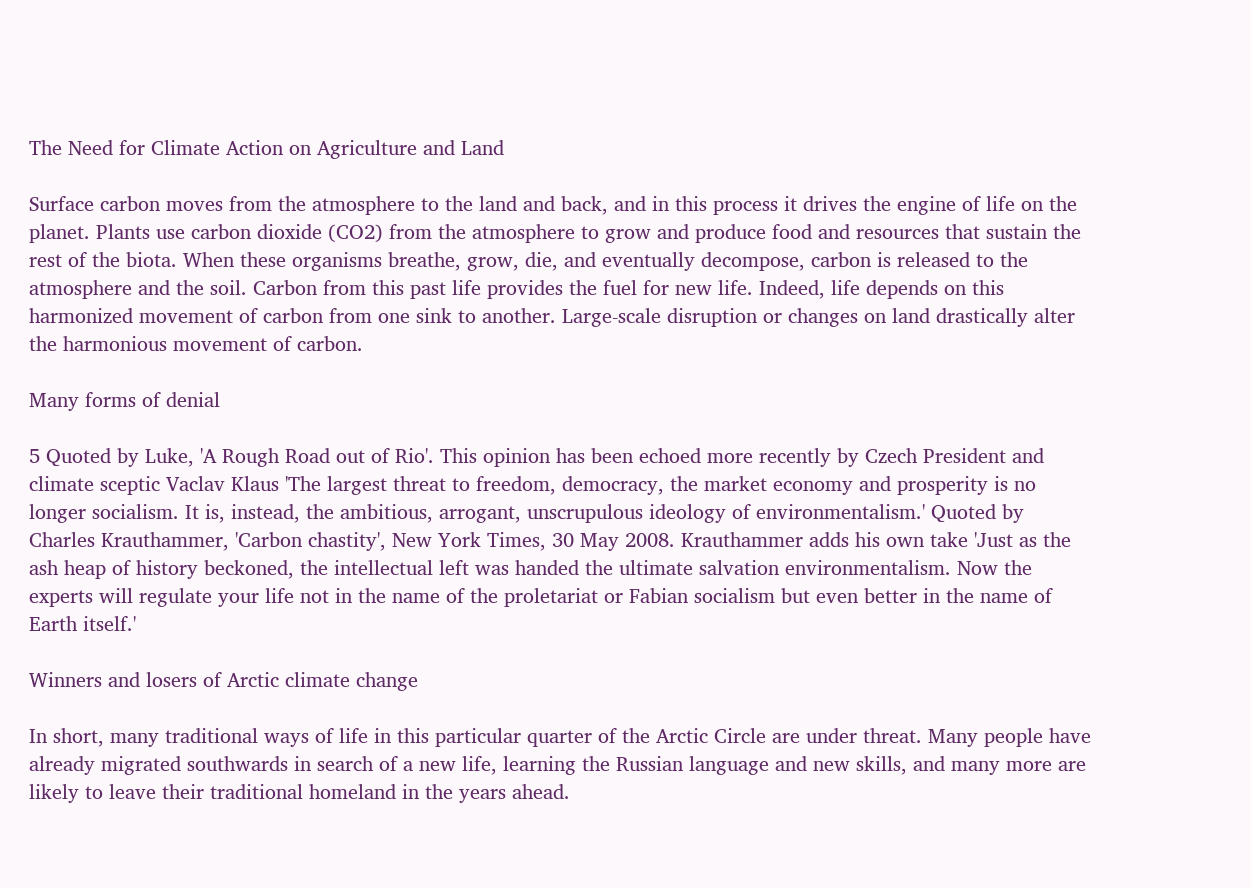The Need for Climate Action on Agriculture and Land

Surface carbon moves from the atmosphere to the land and back, and in this process it drives the engine of life on the planet. Plants use carbon dioxide (CO2) from the atmosphere to grow and produce food and resources that sustain the rest of the biota. When these organisms breathe, grow, die, and eventually decompose, carbon is released to the atmosphere and the soil. Carbon from this past life provides the fuel for new life. Indeed, life depends on this harmonized movement of carbon from one sink to another. Large-scale disruption or changes on land drastically alter the harmonious movement of carbon.

Many forms of denial

5 Quoted by Luke, 'A Rough Road out of Rio'. This opinion has been echoed more recently by Czech President and climate sceptic Vaclav Klaus 'The largest threat to freedom, democracy, the market economy and prosperity is no longer socialism. It is, instead, the ambitious, arrogant, unscrupulous ideology of environmentalism.' Quoted by Charles Krauthammer, 'Carbon chastity', New York Times, 30 May 2008. Krauthammer adds his own take 'Just as the ash heap of history beckoned, the intellectual left was handed the ultimate salvation environmentalism. Now the experts will regulate your life not in the name of the proletariat or Fabian socialism but even better in the name of Earth itself.'

Winners and losers of Arctic climate change

In short, many traditional ways of life in this particular quarter of the Arctic Circle are under threat. Many people have already migrated southwards in search of a new life, learning the Russian language and new skills, and many more are likely to leave their traditional homeland in the years ahead.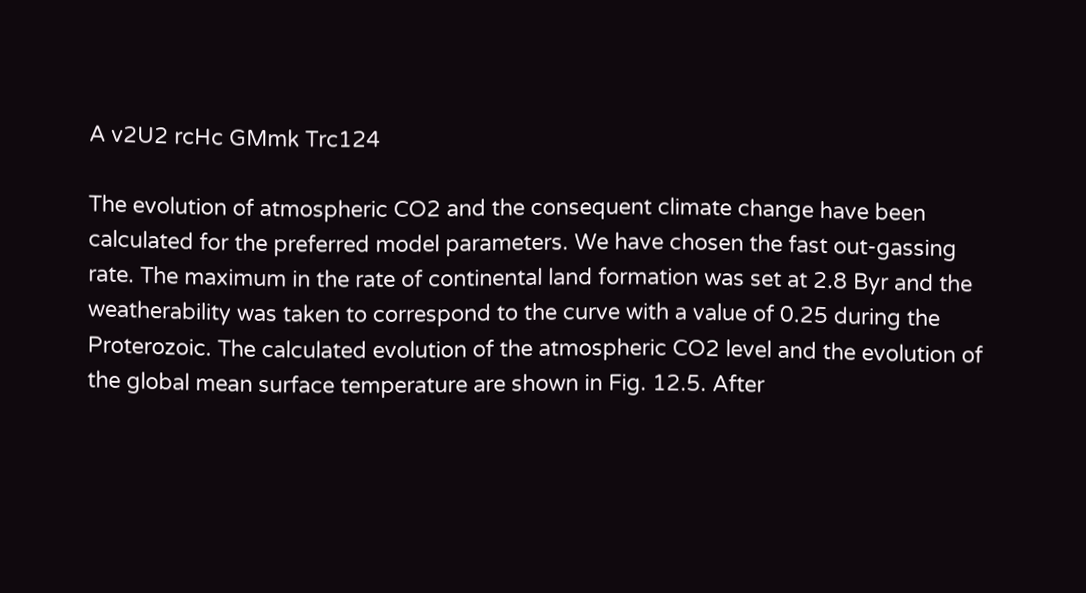A v2U2 rcHc GMmk Trc124

The evolution of atmospheric CO2 and the consequent climate change have been calculated for the preferred model parameters. We have chosen the fast out-gassing rate. The maximum in the rate of continental land formation was set at 2.8 Byr and the weatherability was taken to correspond to the curve with a value of 0.25 during the Proterozoic. The calculated evolution of the atmospheric CO2 level and the evolution of the global mean surface temperature are shown in Fig. 12.5. After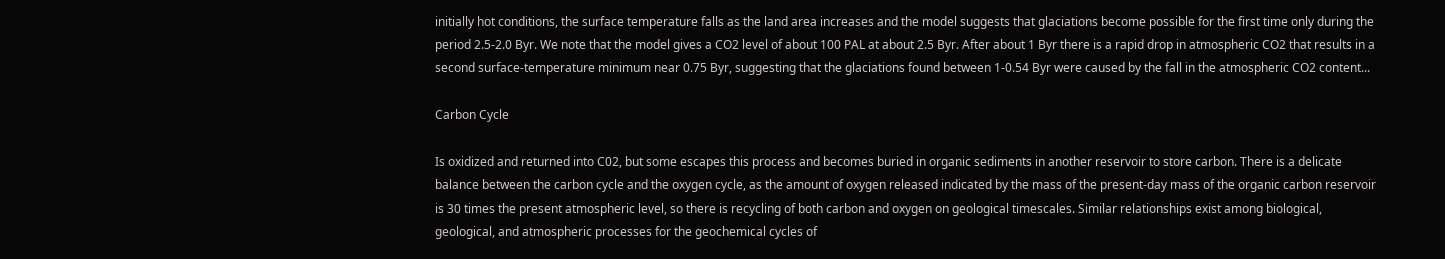initially hot conditions, the surface temperature falls as the land area increases and the model suggests that glaciations become possible for the first time only during the period 2.5-2.0 Byr. We note that the model gives a CO2 level of about 100 PAL at about 2.5 Byr. After about 1 Byr there is a rapid drop in atmospheric CO2 that results in a second surface-temperature minimum near 0.75 Byr, suggesting that the glaciations found between 1-0.54 Byr were caused by the fall in the atmospheric CO2 content...

Carbon Cycle

Is oxidized and returned into C02, but some escapes this process and becomes buried in organic sediments in another reservoir to store carbon. There is a delicate balance between the carbon cycle and the oxygen cycle, as the amount of oxygen released indicated by the mass of the present-day mass of the organic carbon reservoir is 30 times the present atmospheric level, so there is recycling of both carbon and oxygen on geological timescales. Similar relationships exist among biological, geological, and atmospheric processes for the geochemical cycles of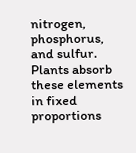nitrogen, phosphorus, and sulfur. Plants absorb these elements in fixed proportions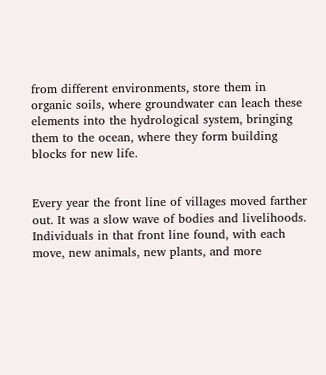from different environments, store them in organic soils, where groundwater can leach these elements into the hydrological system, bringing them to the ocean, where they form building blocks for new life.


Every year the front line of villages moved farther out. It was a slow wave of bodies and livelihoods. Individuals in that front line found, with each move, new animals, new plants, and more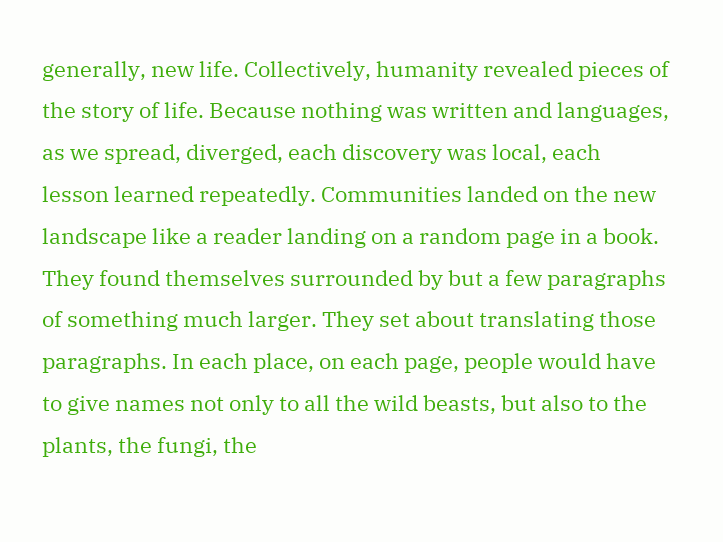generally, new life. Collectively, humanity revealed pieces of the story of life. Because nothing was written and languages, as we spread, diverged, each discovery was local, each lesson learned repeatedly. Communities landed on the new landscape like a reader landing on a random page in a book. They found themselves surrounded by but a few paragraphs of something much larger. They set about translating those paragraphs. In each place, on each page, people would have to give names not only to all the wild beasts, but also to the plants, the fungi, the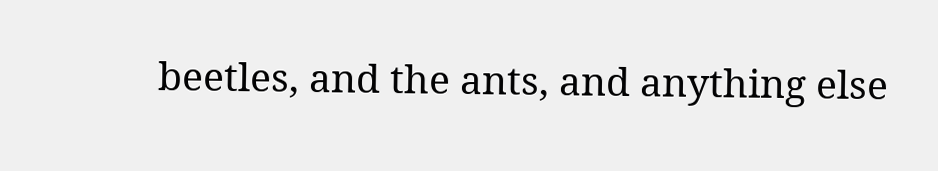beetles, and the ants, and anything else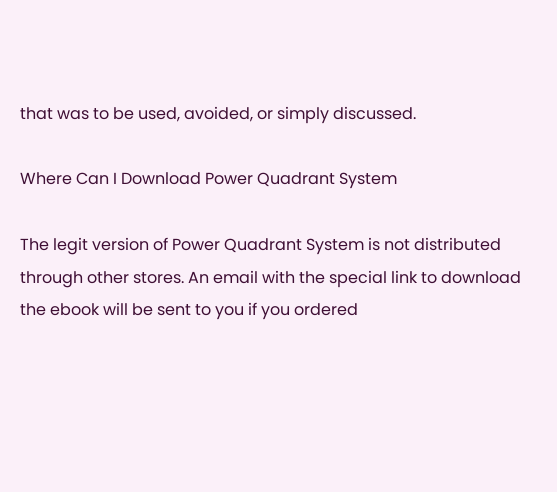that was to be used, avoided, or simply discussed.

Where Can I Download Power Quadrant System

The legit version of Power Quadrant System is not distributed through other stores. An email with the special link to download the ebook will be sent to you if you ordered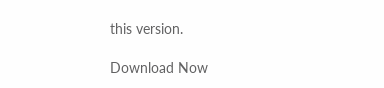this version.

Download Now